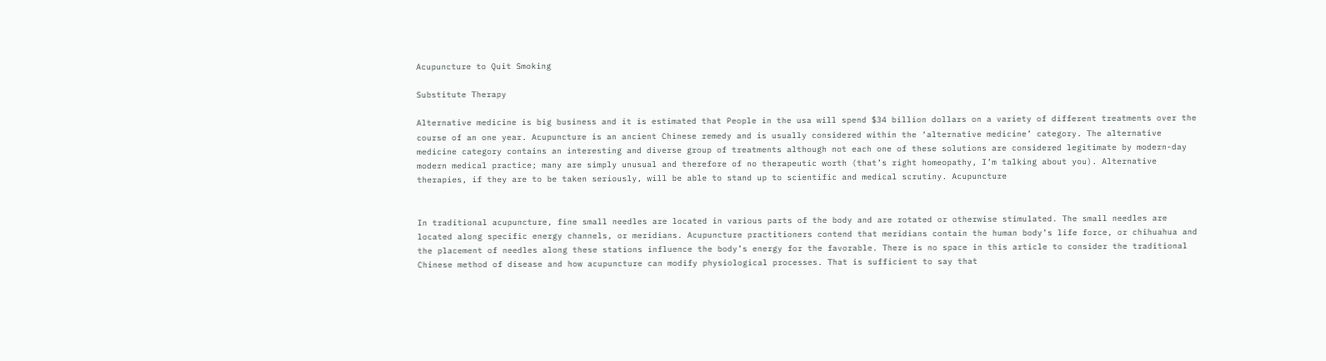Acupuncture to Quit Smoking

Substitute Therapy

Alternative medicine is big business and it is estimated that People in the usa will spend $34 billion dollars on a variety of different treatments over the course of an one year. Acupuncture is an ancient Chinese remedy and is usually considered within the ‘alternative medicine’ category. The alternative medicine category contains an interesting and diverse group of treatments although not each one of these solutions are considered legitimate by modern-day modern medical practice; many are simply unusual and therefore of no therapeutic worth (that’s right homeopathy, I’m talking about you). Alternative therapies, if they are to be taken seriously, will be able to stand up to scientific and medical scrutiny. Acupuncture


In traditional acupuncture, fine small needles are located in various parts of the body and are rotated or otherwise stimulated. The small needles are located along specific energy channels, or meridians. Acupuncture practitioners contend that meridians contain the human body’s life force, or chihuahua and the placement of needles along these stations influence the body’s energy for the favorable. There is no space in this article to consider the traditional Chinese method of disease and how acupuncture can modify physiological processes. That is sufficient to say that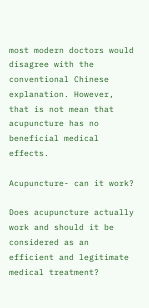most modern doctors would disagree with the conventional Chinese explanation. However, that is not mean that acupuncture has no beneficial medical effects.

Acupuncture- can it work?

Does acupuncture actually work and should it be considered as an efficient and legitimate medical treatment?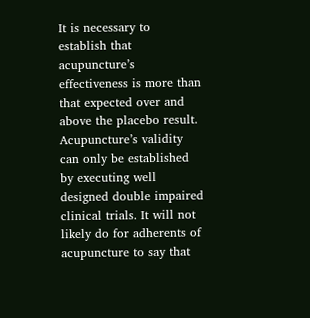It is necessary to establish that acupuncture’s effectiveness is more than that expected over and above the placebo result. Acupuncture’s validity can only be established by executing well designed double impaired clinical trials. It will not likely do for adherents of acupuncture to say that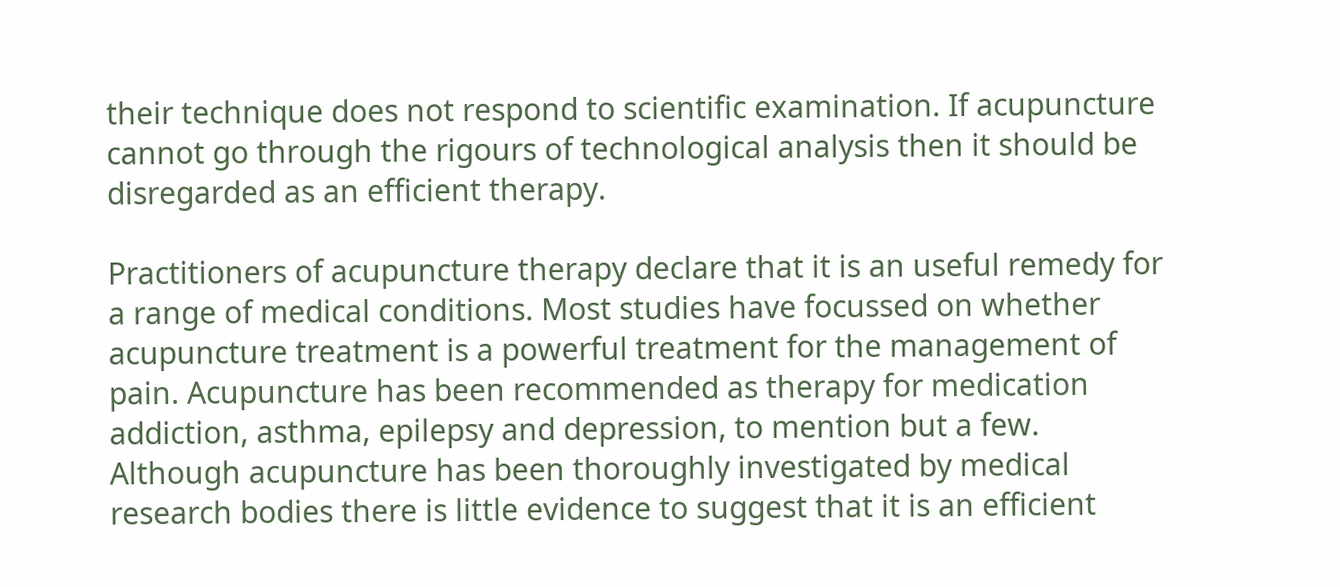their technique does not respond to scientific examination. If acupuncture cannot go through the rigours of technological analysis then it should be disregarded as an efficient therapy.

Practitioners of acupuncture therapy declare that it is an useful remedy for a range of medical conditions. Most studies have focussed on whether acupuncture treatment is a powerful treatment for the management of pain. Acupuncture has been recommended as therapy for medication addiction, asthma, epilepsy and depression, to mention but a few. Although acupuncture has been thoroughly investigated by medical research bodies there is little evidence to suggest that it is an efficient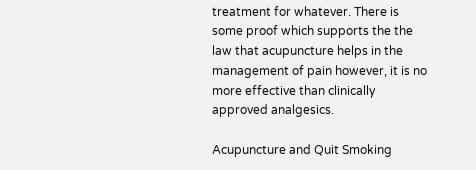treatment for whatever. There is some proof which supports the the law that acupuncture helps in the management of pain however, it is no more effective than clinically approved analgesics.

Acupuncture and Quit Smoking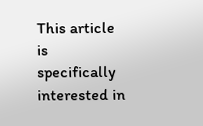This article is specifically interested in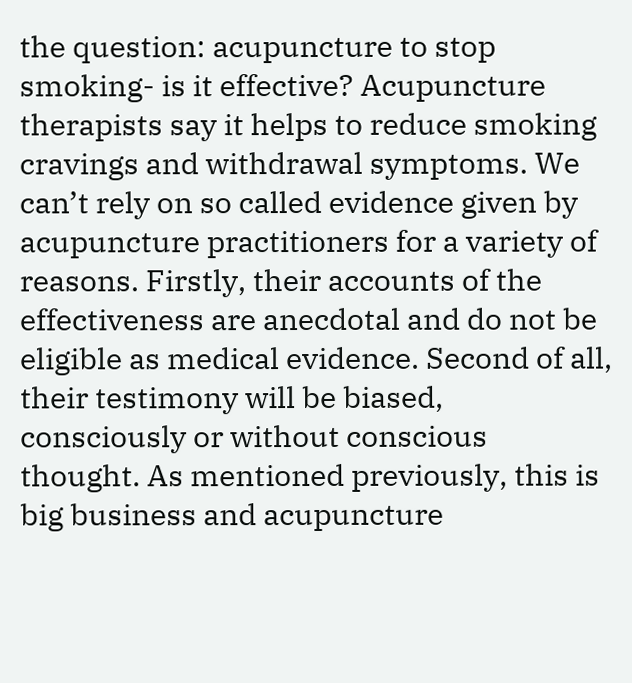the question: acupuncture to stop smoking- is it effective? Acupuncture therapists say it helps to reduce smoking cravings and withdrawal symptoms. We can’t rely on so called evidence given by acupuncture practitioners for a variety of reasons. Firstly, their accounts of the effectiveness are anecdotal and do not be eligible as medical evidence. Second of all, their testimony will be biased, consciously or without conscious thought. As mentioned previously, this is big business and acupuncture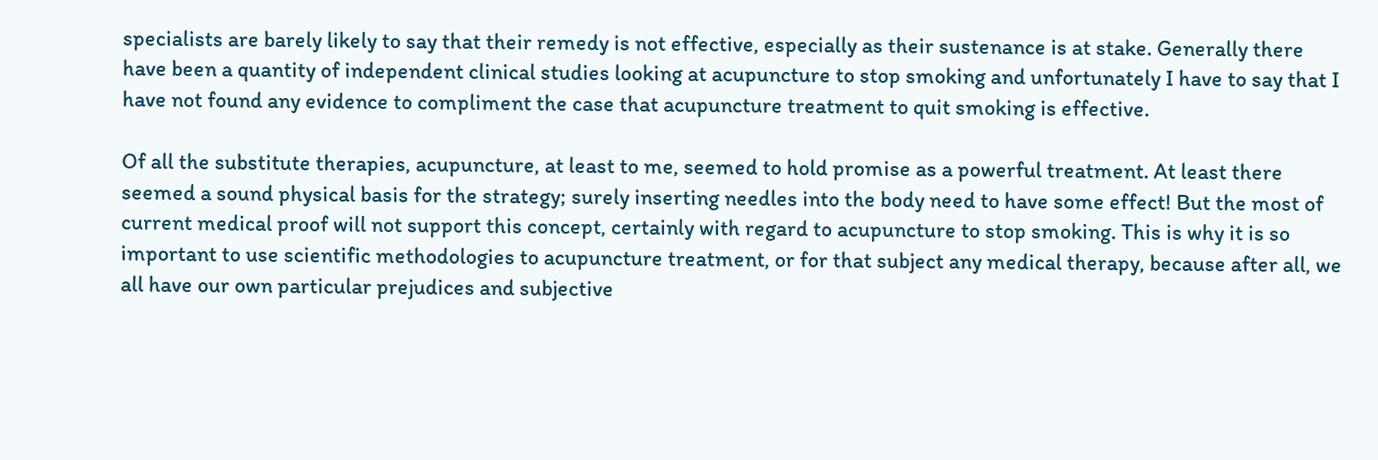specialists are barely likely to say that their remedy is not effective, especially as their sustenance is at stake. Generally there have been a quantity of independent clinical studies looking at acupuncture to stop smoking and unfortunately I have to say that I have not found any evidence to compliment the case that acupuncture treatment to quit smoking is effective.

Of all the substitute therapies, acupuncture, at least to me, seemed to hold promise as a powerful treatment. At least there seemed a sound physical basis for the strategy; surely inserting needles into the body need to have some effect! But the most of current medical proof will not support this concept, certainly with regard to acupuncture to stop smoking. This is why it is so important to use scientific methodologies to acupuncture treatment, or for that subject any medical therapy, because after all, we all have our own particular prejudices and subjective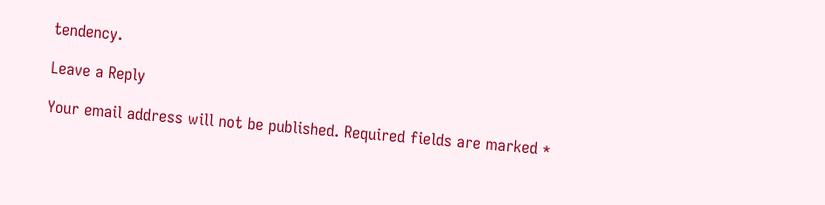tendency.

Leave a Reply

Your email address will not be published. Required fields are marked *